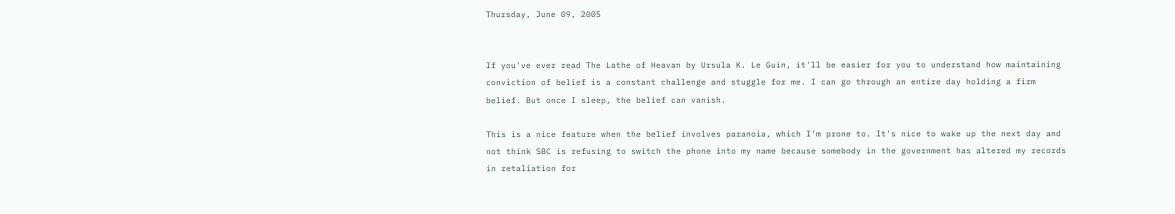Thursday, June 09, 2005


If you've ever read The Lathe of Heavan by Ursula K. Le Guin, it'll be easier for you to understand how maintaining conviction of belief is a constant challenge and stuggle for me. I can go through an entire day holding a firm belief. But once I sleep, the belief can vanish.

This is a nice feature when the belief involves paranoia, which I'm prone to. It's nice to wake up the next day and not think SBC is refusing to switch the phone into my name because somebody in the government has altered my records in retaliation for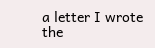a letter I wrote the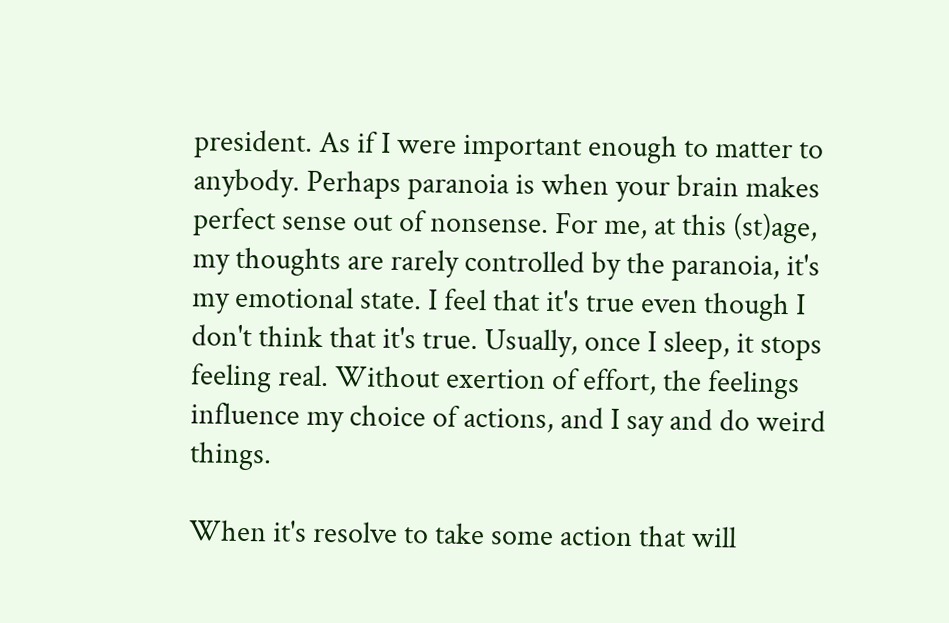president. As if I were important enough to matter to anybody. Perhaps paranoia is when your brain makes perfect sense out of nonsense. For me, at this (st)age, my thoughts are rarely controlled by the paranoia, it's my emotional state. I feel that it's true even though I don't think that it's true. Usually, once I sleep, it stops feeling real. Without exertion of effort, the feelings influence my choice of actions, and I say and do weird things.

When it's resolve to take some action that will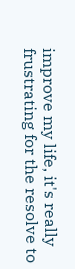improve my life, it's really frustrating for the resolve to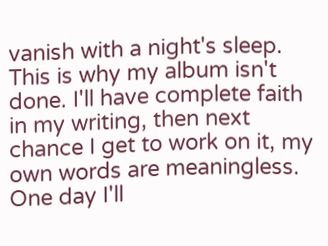vanish with a night's sleep. This is why my album isn't done. I'll have complete faith in my writing, then next chance I get to work on it, my own words are meaningless. One day I'll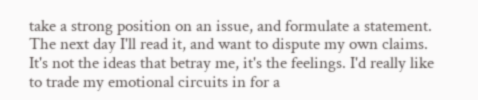take a strong position on an issue, and formulate a statement. The next day I'll read it, and want to dispute my own claims. It's not the ideas that betray me, it's the feelings. I'd really like to trade my emotional circuits in for a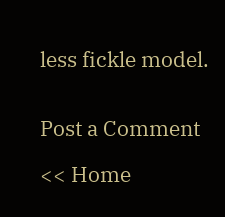less fickle model.


Post a Comment

<< Home